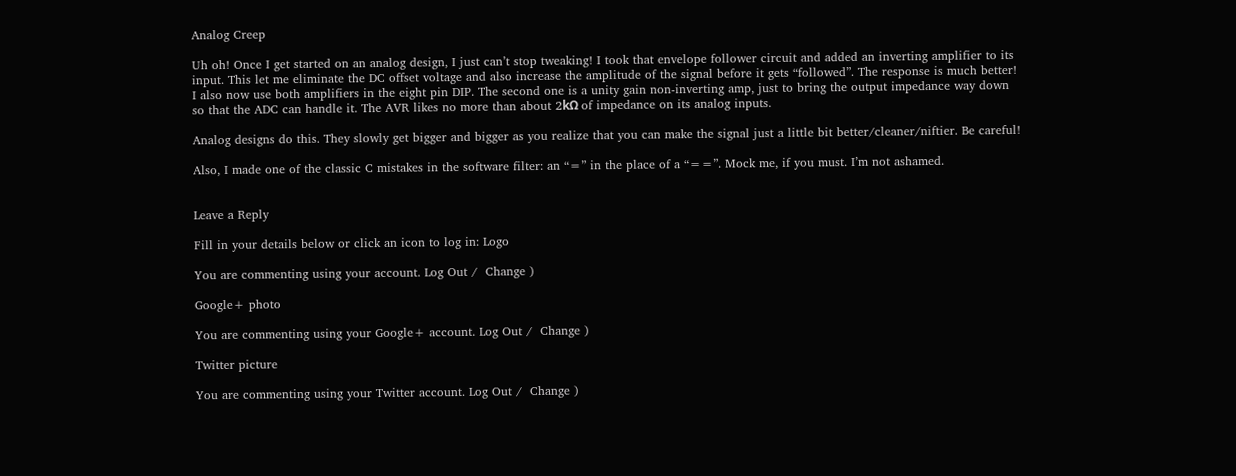Analog Creep

Uh oh! Once I get started on an analog design, I just can’t stop tweaking! I took that envelope follower circuit and added an inverting amplifier to its input. This let me eliminate the DC offset voltage and also increase the amplitude of the signal before it gets “followed”. The response is much better! I also now use both amplifiers in the eight pin DIP. The second one is a unity gain non-inverting amp, just to bring the output impedance way down so that the ADC can handle it. The AVR likes no more than about 2kΩ of impedance on its analog inputs.

Analog designs do this. They slowly get bigger and bigger as you realize that you can make the signal just a little bit better/cleaner/niftier. Be careful!

Also, I made one of the classic C mistakes in the software filter: an “=” in the place of a “==”. Mock me, if you must. I’m not ashamed.


Leave a Reply

Fill in your details below or click an icon to log in: Logo

You are commenting using your account. Log Out /  Change )

Google+ photo

You are commenting using your Google+ account. Log Out /  Change )

Twitter picture

You are commenting using your Twitter account. Log Out /  Change )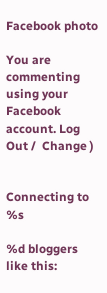Facebook photo

You are commenting using your Facebook account. Log Out /  Change )


Connecting to %s

%d bloggers like this: